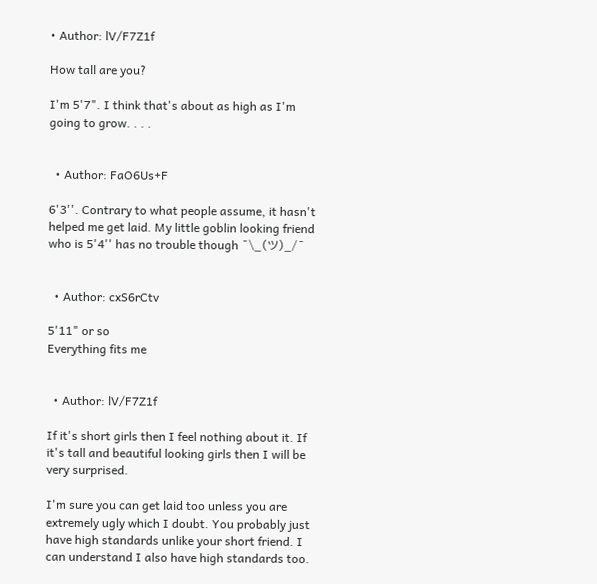• Author: lV/F7Z1f

How tall are you?

I'm 5'7". I think that's about as high as I'm going to grow. . . .


  • Author: FaO6Us+F

6'3''. Contrary to what people assume, it hasn't helped me get laid. My little goblin looking friend who is 5'4'' has no trouble though ¯\_(ツ)_/¯


  • Author: cxS6rCtv

5'11" or so
Everything fits me


  • Author: lV/F7Z1f

If it's short girls then I feel nothing about it. If it's tall and beautiful looking girls then I will be very surprised.

I'm sure you can get laid too unless you are extremely ugly which I doubt. You probably just have high standards unlike your short friend. I can understand I also have high standards too.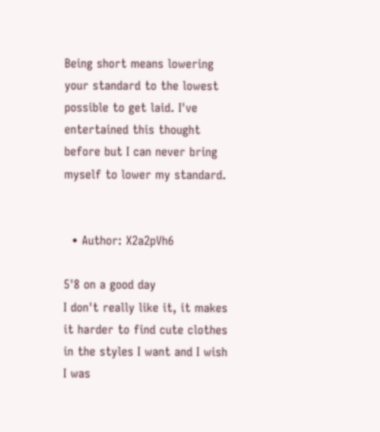Being short means lowering your standard to the lowest possible to get laid. I've entertained this thought before but I can never bring myself to lower my standard.


  • Author: X2a2pVh6

5'8 on a good day
I don't really like it, it makes it harder to find cute clothes in the styles I want and I wish I was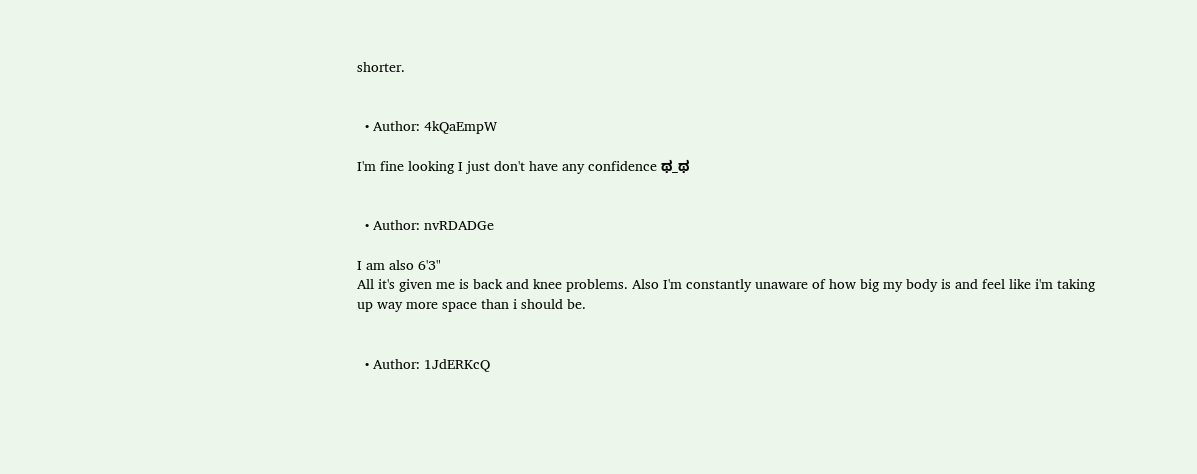shorter.


  • Author: 4kQaEmpW

I'm fine looking I just don't have any confidence ಥ_ಥ


  • Author: nvRDADGe

I am also 6'3"
All it's given me is back and knee problems. Also I'm constantly unaware of how big my body is and feel like i'm taking up way more space than i should be.


  • Author: 1JdERKcQ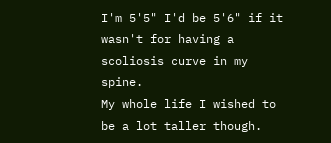I'm 5'5" I'd be 5'6" if it wasn't for having a scoliosis curve in my spine.
My whole life I wished to be a lot taller though.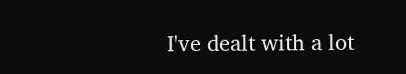I've dealt with a lot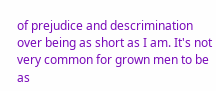of prejudice and descrimination over being as short as I am. It's not very common for grown men to be as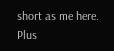short as me here. Plus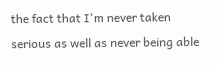the fact that I'm never taken serious as well as never being able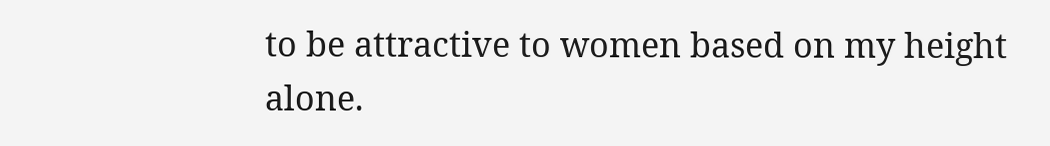to be attractive to women based on my height alone.